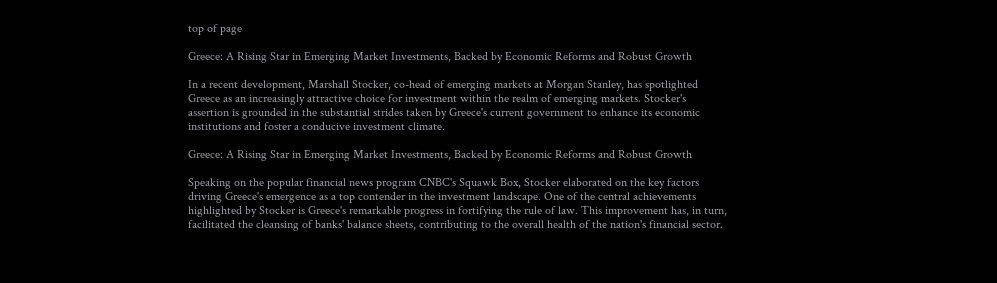top of page

Greece: A Rising Star in Emerging Market Investments, Backed by Economic Reforms and Robust Growth

In a recent development, Marshall Stocker, co-head of emerging markets at Morgan Stanley, has spotlighted Greece as an increasingly attractive choice for investment within the realm of emerging markets. Stocker's assertion is grounded in the substantial strides taken by Greece's current government to enhance its economic institutions and foster a conducive investment climate.

Greece: A Rising Star in Emerging Market Investments, Backed by Economic Reforms and Robust Growth

Speaking on the popular financial news program CNBC's Squawk Box, Stocker elaborated on the key factors driving Greece's emergence as a top contender in the investment landscape. One of the central achievements highlighted by Stocker is Greece's remarkable progress in fortifying the rule of law. This improvement has, in turn, facilitated the cleansing of banks' balance sheets, contributing to the overall health of the nation's financial sector.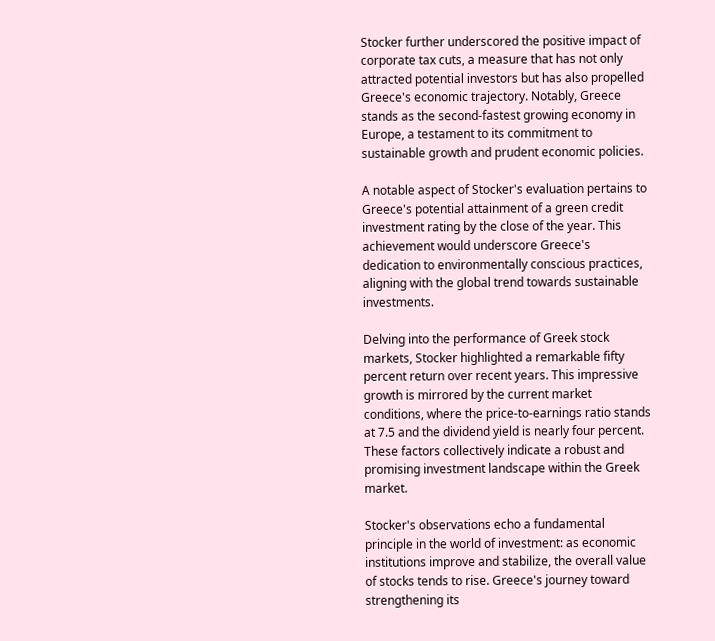Stocker further underscored the positive impact of corporate tax cuts, a measure that has not only attracted potential investors but has also propelled Greece's economic trajectory. Notably, Greece stands as the second-fastest growing economy in Europe, a testament to its commitment to sustainable growth and prudent economic policies.

A notable aspect of Stocker's evaluation pertains to Greece's potential attainment of a green credit investment rating by the close of the year. This achievement would underscore Greece's dedication to environmentally conscious practices, aligning with the global trend towards sustainable investments.

Delving into the performance of Greek stock markets, Stocker highlighted a remarkable fifty percent return over recent years. This impressive growth is mirrored by the current market conditions, where the price-to-earnings ratio stands at 7.5 and the dividend yield is nearly four percent. These factors collectively indicate a robust and promising investment landscape within the Greek market.

Stocker's observations echo a fundamental principle in the world of investment: as economic institutions improve and stabilize, the overall value of stocks tends to rise. Greece's journey toward strengthening its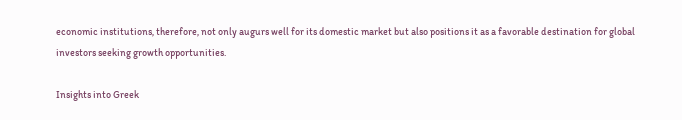economic institutions, therefore, not only augurs well for its domestic market but also positions it as a favorable destination for global investors seeking growth opportunities.

Insights into Greek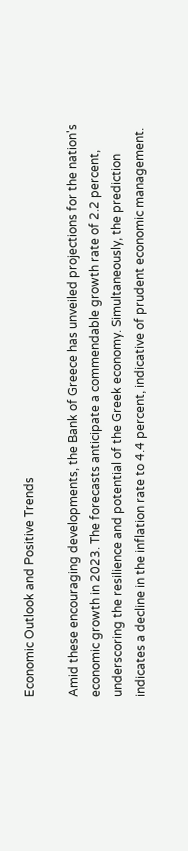Economic Outlook and Positive Trends

Amid these encouraging developments, the Bank of Greece has unveiled projections for the nation's economic growth in 2023. The forecasts anticipate a commendable growth rate of 2.2 percent, underscoring the resilience and potential of the Greek economy. Simultaneously, the prediction indicates a decline in the inflation rate to 4.4 percent, indicative of prudent economic management.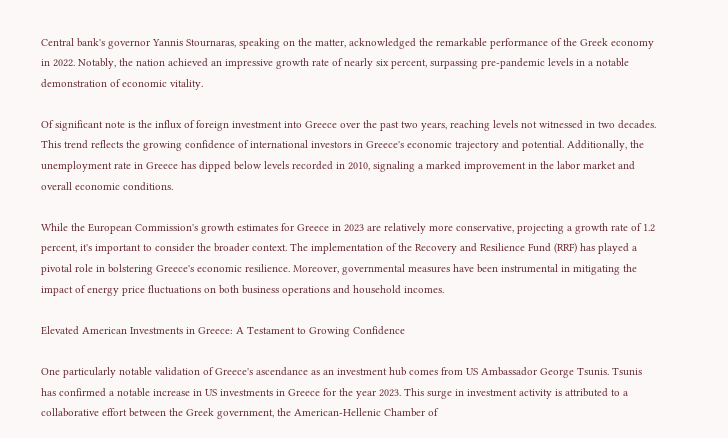Central bank's governor Yannis Stournaras, speaking on the matter, acknowledged the remarkable performance of the Greek economy in 2022. Notably, the nation achieved an impressive growth rate of nearly six percent, surpassing pre-pandemic levels in a notable demonstration of economic vitality.

Of significant note is the influx of foreign investment into Greece over the past two years, reaching levels not witnessed in two decades. This trend reflects the growing confidence of international investors in Greece's economic trajectory and potential. Additionally, the unemployment rate in Greece has dipped below levels recorded in 2010, signaling a marked improvement in the labor market and overall economic conditions.

While the European Commission's growth estimates for Greece in 2023 are relatively more conservative, projecting a growth rate of 1.2 percent, it's important to consider the broader context. The implementation of the Recovery and Resilience Fund (RRF) has played a pivotal role in bolstering Greece's economic resilience. Moreover, governmental measures have been instrumental in mitigating the impact of energy price fluctuations on both business operations and household incomes.

Elevated American Investments in Greece: A Testament to Growing Confidence

One particularly notable validation of Greece's ascendance as an investment hub comes from US Ambassador George Tsunis. Tsunis has confirmed a notable increase in US investments in Greece for the year 2023. This surge in investment activity is attributed to a collaborative effort between the Greek government, the American-Hellenic Chamber of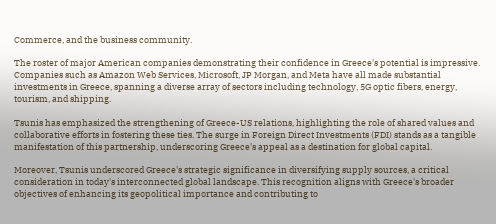Commerce, and the business community.

The roster of major American companies demonstrating their confidence in Greece's potential is impressive. Companies such as Amazon Web Services, Microsoft, JP Morgan, and Meta have all made substantial investments in Greece, spanning a diverse array of sectors including technology, 5G optic fibers, energy, tourism, and shipping.

Tsunis has emphasized the strengthening of Greece-US relations, highlighting the role of shared values and collaborative efforts in fostering these ties. The surge in Foreign Direct Investments (FDI) stands as a tangible manifestation of this partnership, underscoring Greece's appeal as a destination for global capital.

Moreover, Tsunis underscored Greece's strategic significance in diversifying supply sources, a critical consideration in today's interconnected global landscape. This recognition aligns with Greece's broader objectives of enhancing its geopolitical importance and contributing to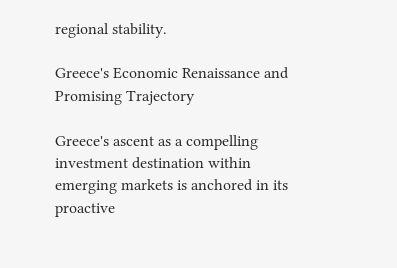regional stability.

Greece's Economic Renaissance and Promising Trajectory

Greece's ascent as a compelling investment destination within emerging markets is anchored in its proactive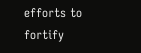efforts to fortify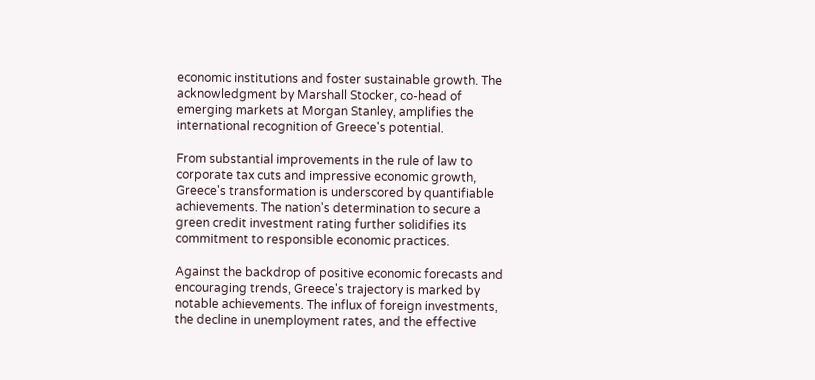economic institutions and foster sustainable growth. The acknowledgment by Marshall Stocker, co-head of emerging markets at Morgan Stanley, amplifies the international recognition of Greece's potential.

From substantial improvements in the rule of law to corporate tax cuts and impressive economic growth, Greece's transformation is underscored by quantifiable achievements. The nation's determination to secure a green credit investment rating further solidifies its commitment to responsible economic practices.

Against the backdrop of positive economic forecasts and encouraging trends, Greece's trajectory is marked by notable achievements. The influx of foreign investments, the decline in unemployment rates, and the effective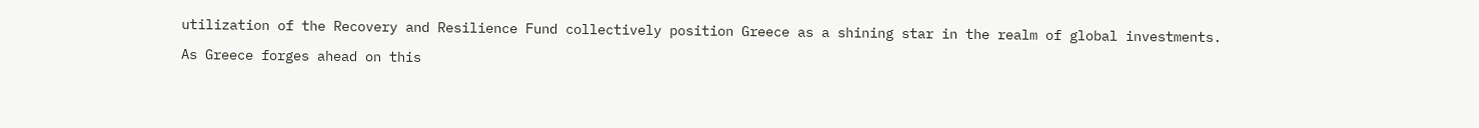utilization of the Recovery and Resilience Fund collectively position Greece as a shining star in the realm of global investments.

As Greece forges ahead on this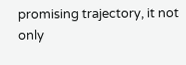promising trajectory, it not only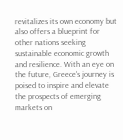revitalizes its own economy but also offers a blueprint for other nations seeking sustainable economic growth and resilience. With an eye on the future, Greece's journey is poised to inspire and elevate the prospects of emerging markets on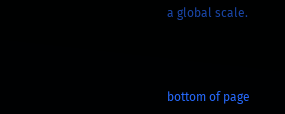a global scale.



bottom of page